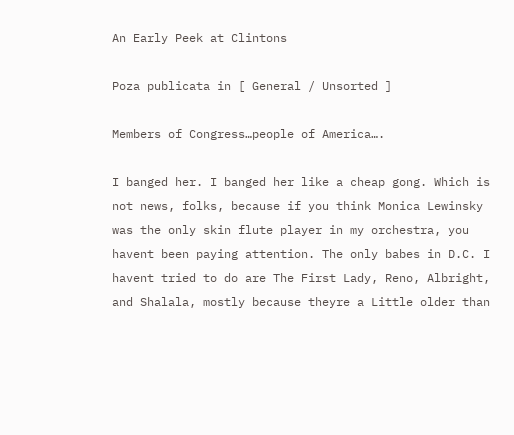An Early Peek at Clintons

Poza publicata in [ General / Unsorted ]

Members of Congress…people of America….

I banged her. I banged her like a cheap gong. Which is not news, folks, because if you think Monica Lewinsky was the only skin flute player in my orchestra, you havent been paying attention. The only babes in D.C. I havent tried to do are The First Lady, Reno, Albright, and Shalala, mostly because theyre a Little older than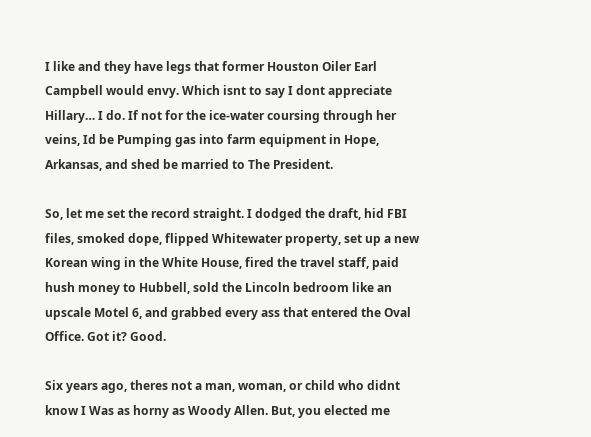I like and they have legs that former Houston Oiler Earl Campbell would envy. Which isnt to say I dont appreciate Hillary… I do. If not for the ice-water coursing through her veins, Id be Pumping gas into farm equipment in Hope, Arkansas, and shed be married to The President.

So, let me set the record straight. I dodged the draft, hid FBI files, smoked dope, flipped Whitewater property, set up a new Korean wing in the White House, fired the travel staff, paid hush money to Hubbell, sold the Lincoln bedroom like an upscale Motel 6, and grabbed every ass that entered the Oval Office. Got it? Good.

Six years ago, theres not a man, woman, or child who didnt know I Was as horny as Woody Allen. But, you elected me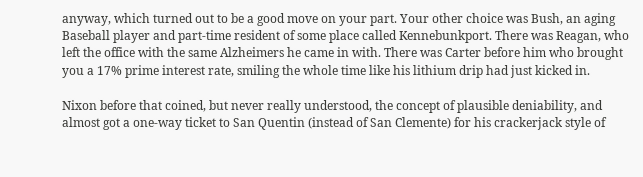anyway, which turned out to be a good move on your part. Your other choice was Bush, an aging Baseball player and part-time resident of some place called Kennebunkport. There was Reagan, who left the office with the same Alzheimers he came in with. There was Carter before him who brought you a 17% prime interest rate, smiling the whole time like his lithium drip had just kicked in.

Nixon before that coined, but never really understood, the concept of plausible deniability, and almost got a one-way ticket to San Quentin (instead of San Clemente) for his crackerjack style of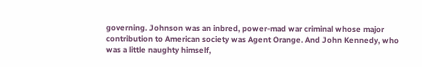governing. Johnson was an inbred, power-mad war criminal whose major contribution to American society was Agent Orange. And John Kennedy, who was a little naughty himself,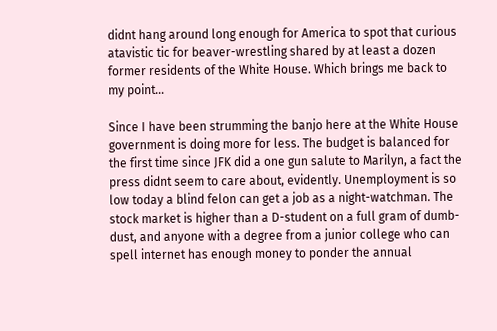didnt hang around long enough for America to spot that curious atavistic tic for beaver-wrestling shared by at least a dozen former residents of the White House. Which brings me back to my point…

Since I have been strumming the banjo here at the White House government is doing more for less. The budget is balanced for the first time since JFK did a one gun salute to Marilyn, a fact the press didnt seem to care about, evidently. Unemployment is so low today a blind felon can get a job as a night-watchman. The stock market is higher than a D-student on a full gram of dumb-dust, and anyone with a degree from a junior college who can spell internet has enough money to ponder the annual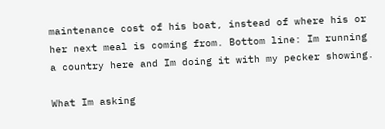maintenance cost of his boat, instead of where his or her next meal is coming from. Bottom line: Im running a country here and Im doing it with my pecker showing.

What Im asking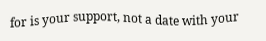for is your support, not a date with your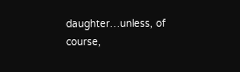daughter…unless, of course,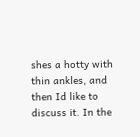shes a hotty with thin ankles, and then Id like to discuss it. In the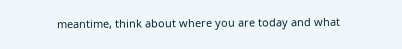meantime, think about where you are today and what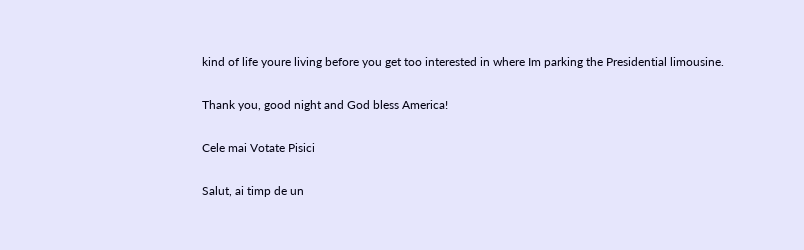kind of life youre living before you get too interested in where Im parking the Presidential limousine.

Thank you, good night and God bless America!

Cele mai Votate Pisici

Salut, ai timp de un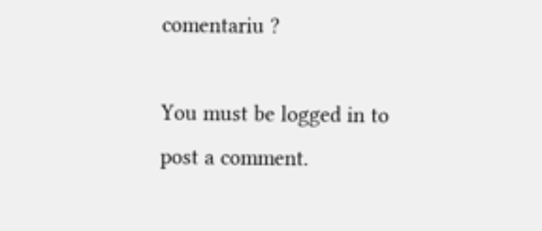comentariu ?

You must be logged in to post a comment.